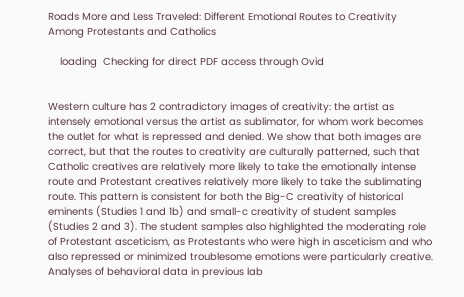Roads More and Less Traveled: Different Emotional Routes to Creativity Among Protestants and Catholics

    loading  Checking for direct PDF access through Ovid


Western culture has 2 contradictory images of creativity: the artist as intensely emotional versus the artist as sublimator, for whom work becomes the outlet for what is repressed and denied. We show that both images are correct, but that the routes to creativity are culturally patterned, such that Catholic creatives are relatively more likely to take the emotionally intense route and Protestant creatives relatively more likely to take the sublimating route. This pattern is consistent for both the Big-C creativity of historical eminents (Studies 1 and 1b) and small-c creativity of student samples (Studies 2 and 3). The student samples also highlighted the moderating role of Protestant asceticism, as Protestants who were high in asceticism and who also repressed or minimized troublesome emotions were particularly creative. Analyses of behavioral data in previous lab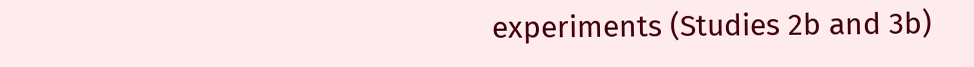experiments (Studies 2b and 3b)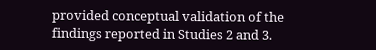provided conceptual validation of the findings reported in Studies 2 and 3.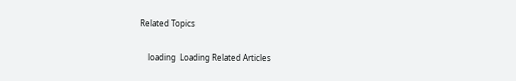Related Topics

    loading  Loading Related Articles